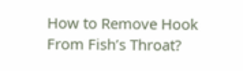How to Remove Hook From Fish’s Throat?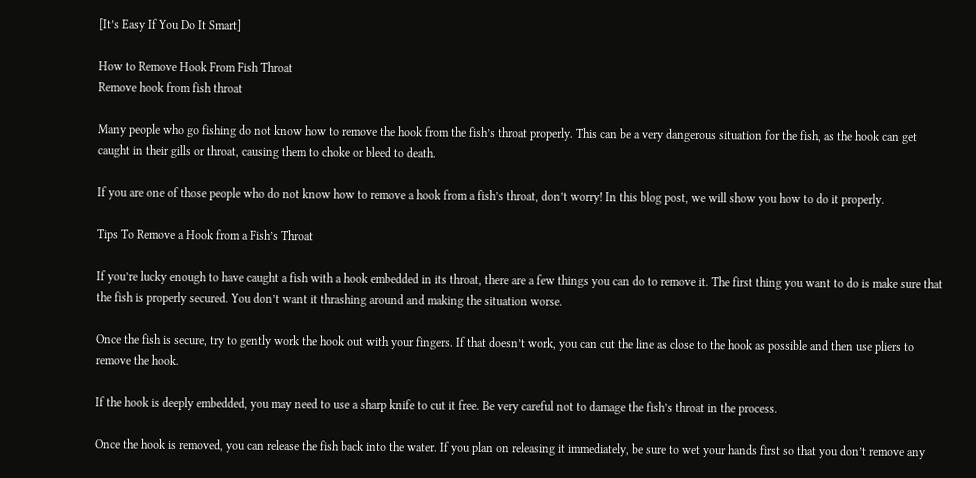[It’s Easy If You Do It Smart]

How to Remove Hook From Fish Throat
Remove hook from fish throat

Many people who go fishing do not know how to remove the hook from the fish’s throat properly. This can be a very dangerous situation for the fish, as the hook can get caught in their gills or throat, causing them to choke or bleed to death.

If you are one of those people who do not know how to remove a hook from a fish’s throat, don’t worry! In this blog post, we will show you how to do it properly.

Tips To Remove a Hook from a Fish’s Throat

If you’re lucky enough to have caught a fish with a hook embedded in its throat, there are a few things you can do to remove it. The first thing you want to do is make sure that the fish is properly secured. You don’t want it thrashing around and making the situation worse.

Once the fish is secure, try to gently work the hook out with your fingers. If that doesn’t work, you can cut the line as close to the hook as possible and then use pliers to remove the hook.

If the hook is deeply embedded, you may need to use a sharp knife to cut it free. Be very careful not to damage the fish’s throat in the process.

Once the hook is removed, you can release the fish back into the water. If you plan on releasing it immediately, be sure to wet your hands first so that you don’t remove any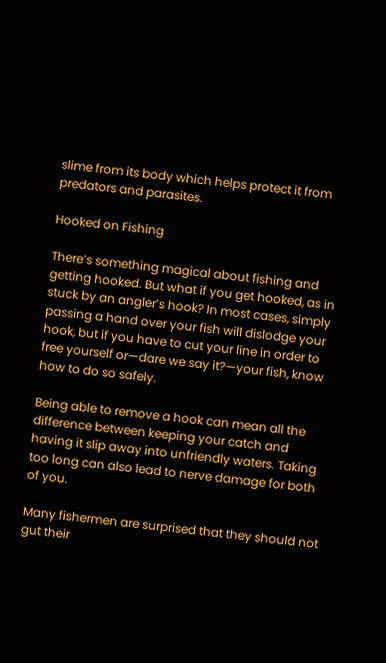slime from its body which helps protect it from predators and parasites.

Hooked on Fishing

There’s something magical about fishing and getting hooked. But what if you get hooked, as in stuck by an angler’s hook? In most cases, simply passing a hand over your fish will dislodge your hook, but if you have to cut your line in order to free yourself or—dare we say it?—your fish, know how to do so safely.

Being able to remove a hook can mean all the difference between keeping your catch and having it slip away into unfriendly waters. Taking too long can also lead to nerve damage for both of you.

Many fishermen are surprised that they should not gut their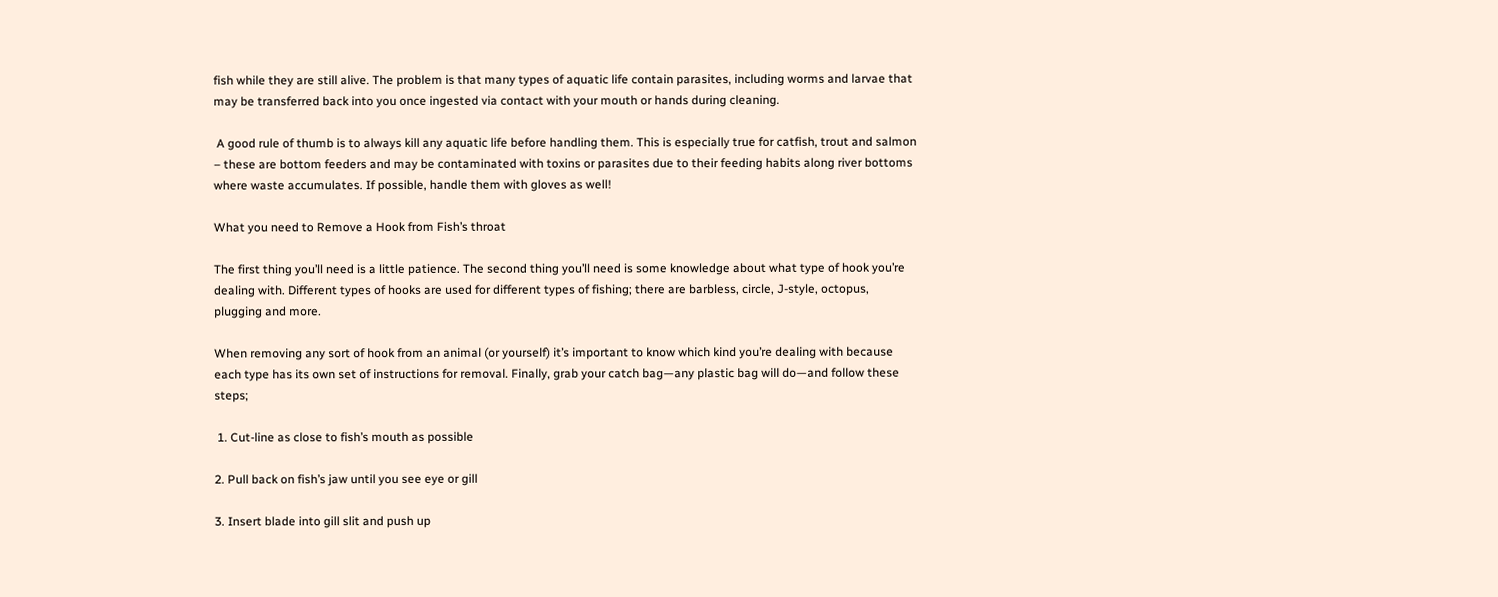fish while they are still alive. The problem is that many types of aquatic life contain parasites, including worms and larvae that may be transferred back into you once ingested via contact with your mouth or hands during cleaning.

 A good rule of thumb is to always kill any aquatic life before handling them. This is especially true for catfish, trout and salmon – these are bottom feeders and may be contaminated with toxins or parasites due to their feeding habits along river bottoms where waste accumulates. If possible, handle them with gloves as well!

What you need to Remove a Hook from Fish’s throat

The first thing you’ll need is a little patience. The second thing you’ll need is some knowledge about what type of hook you’re dealing with. Different types of hooks are used for different types of fishing; there are barbless, circle, J-style, octopus, plugging and more.

When removing any sort of hook from an animal (or yourself) it’s important to know which kind you’re dealing with because each type has its own set of instructions for removal. Finally, grab your catch bag—any plastic bag will do—and follow these steps;

 1. Cut-line as close to fish’s mouth as possible

2. Pull back on fish’s jaw until you see eye or gill

3. Insert blade into gill slit and push up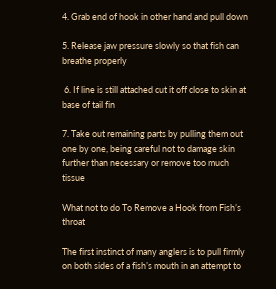4. Grab end of hook in other hand and pull down

5. Release jaw pressure slowly so that fish can breathe properly

 6. If line is still attached cut it off close to skin at base of tail fin

7. Take out remaining parts by pulling them out one by one, being careful not to damage skin further than necessary or remove too much tissue

What not to do To Remove a Hook from Fish’s throat

The first instinct of many anglers is to pull firmly on both sides of a fish’s mouth in an attempt to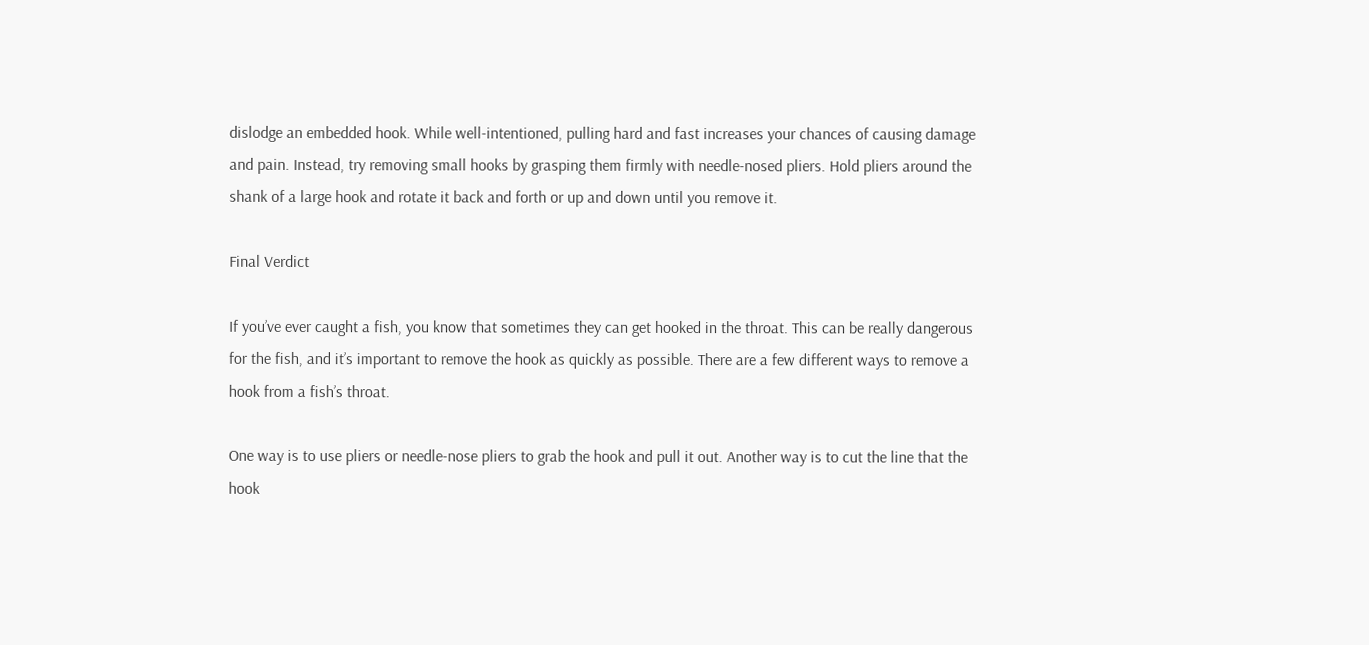dislodge an embedded hook. While well-intentioned, pulling hard and fast increases your chances of causing damage and pain. Instead, try removing small hooks by grasping them firmly with needle-nosed pliers. Hold pliers around the shank of a large hook and rotate it back and forth or up and down until you remove it.

Final Verdict

If you’ve ever caught a fish, you know that sometimes they can get hooked in the throat. This can be really dangerous for the fish, and it’s important to remove the hook as quickly as possible. There are a few different ways to remove a hook from a fish’s throat.

One way is to use pliers or needle-nose pliers to grab the hook and pull it out. Another way is to cut the line that the hook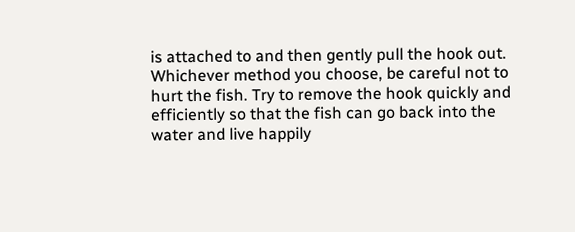is attached to and then gently pull the hook out. Whichever method you choose, be careful not to hurt the fish. Try to remove the hook quickly and efficiently so that the fish can go back into the water and live happily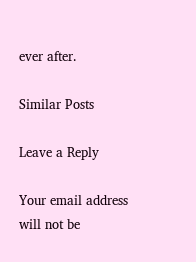ever after.

Similar Posts

Leave a Reply

Your email address will not be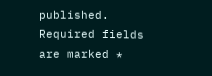published. Required fields are marked *